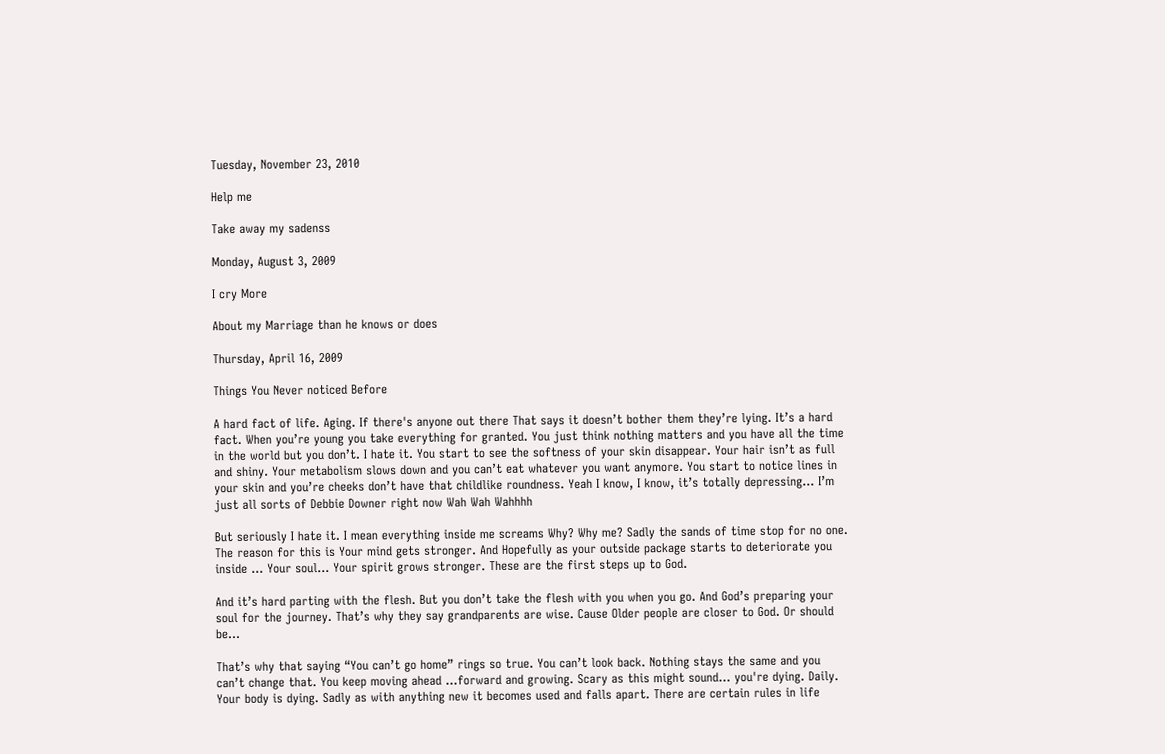Tuesday, November 23, 2010

Help me

Take away my sadenss

Monday, August 3, 2009

I cry More

About my Marriage than he knows or does

Thursday, April 16, 2009

Things You Never noticed Before

A hard fact of life. Aging. If there's anyone out there That says it doesn’t bother them they’re lying. It’s a hard fact. When you’re young you take everything for granted. You just think nothing matters and you have all the time in the world but you don’t. I hate it. You start to see the softness of your skin disappear. Your hair isn’t as full and shiny. Your metabolism slows down and you can’t eat whatever you want anymore. You start to notice lines in your skin and you’re cheeks don’t have that childlike roundness. Yeah I know, I know, it’s totally depressing… I’m just all sorts of Debbie Downer right now Wah Wah Wahhhh

But seriously I hate it. I mean everything inside me screams Why? Why me? Sadly the sands of time stop for no one. The reason for this is Your mind gets stronger. And Hopefully as your outside package starts to deteriorate you inside … Your soul… Your spirit grows stronger. These are the first steps up to God.

And it’s hard parting with the flesh. But you don’t take the flesh with you when you go. And God’s preparing your soul for the journey. That’s why they say grandparents are wise. Cause Older people are closer to God. Or should be…

That’s why that saying “You can’t go home” rings so true. You can’t look back. Nothing stays the same and you can’t change that. You keep moving ahead ...forward and growing. Scary as this might sound... you're dying. Daily. Your body is dying. Sadly as with anything new it becomes used and falls apart. There are certain rules in life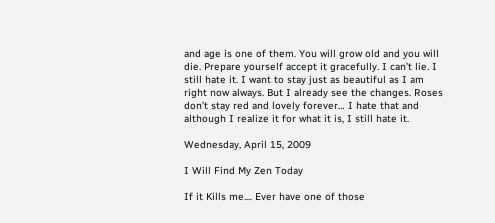and age is one of them. You will grow old and you will die. Prepare yourself accept it gracefully. I can’t lie. I still hate it. I want to stay just as beautiful as I am right now always. But I already see the changes. Roses don’t stay red and lovely forever… I hate that and although I realize it for what it is, I still hate it.

Wednesday, April 15, 2009

I Will Find My Zen Today

If it Kills me.... Ever have one of those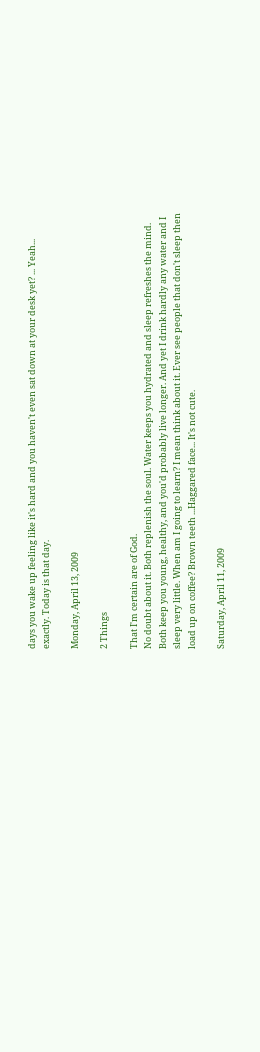days you wake up feeling like it's hard and you haven't even sat down at your desk yet? ... Yeah... exactly. Today is that day.

Monday, April 13, 2009

2 Things

That I'm certain are of God.
No doubt about it. Both replenish the soul. Water keeps you hydrated and sleep refreshes the mind. Both keep you young, healthy, and you'd probably live longer. And yet I drink hardly any water and I sleep very little. When am I going to learn? I mean think about it. Ever see people that don't sleep then load up on coffee? Brown teeth ...Haggared face... It's not cute.

Saturday, April 11, 2009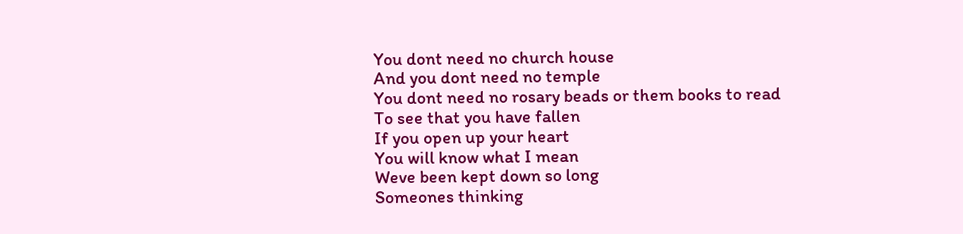You dont need no church house
And you dont need no temple
You dont need no rosary beads or them books to read
To see that you have fallen
If you open up your heart
You will know what I mean
Weve been kept down so long
Someones thinking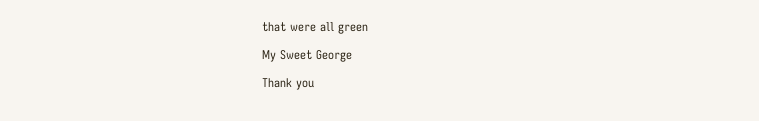that were all green

My Sweet George

Thank you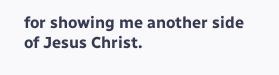for showing me another side of Jesus Christ.